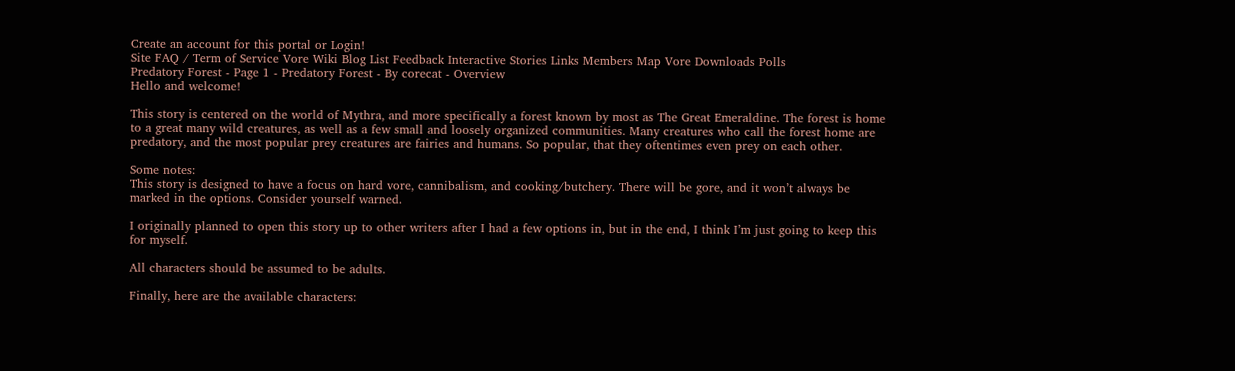Create an account for this portal or Login!
Site FAQ / Term of Service Vore Wiki Blog List Feedback Interactive Stories Links Members Map Vore Downloads Polls
Predatory Forest - Page 1 - Predatory Forest - By corecat - Overview
Hello and welcome!

This story is centered on the world of Mythra, and more specifically a forest known by most as The Great Emeraldine. The forest is home to a great many wild creatures, as well as a few small and loosely organized communities. Many creatures who call the forest home are predatory, and the most popular prey creatures are fairies and humans. So popular, that they oftentimes even prey on each other.

Some notes:
This story is designed to have a focus on hard vore, cannibalism, and cooking/butchery. There will be gore, and it won’t always be marked in the options. Consider yourself warned.

I originally planned to open this story up to other writers after I had a few options in, but in the end, I think I’m just going to keep this for myself.

All characters should be assumed to be adults.

Finally, here are the available characters: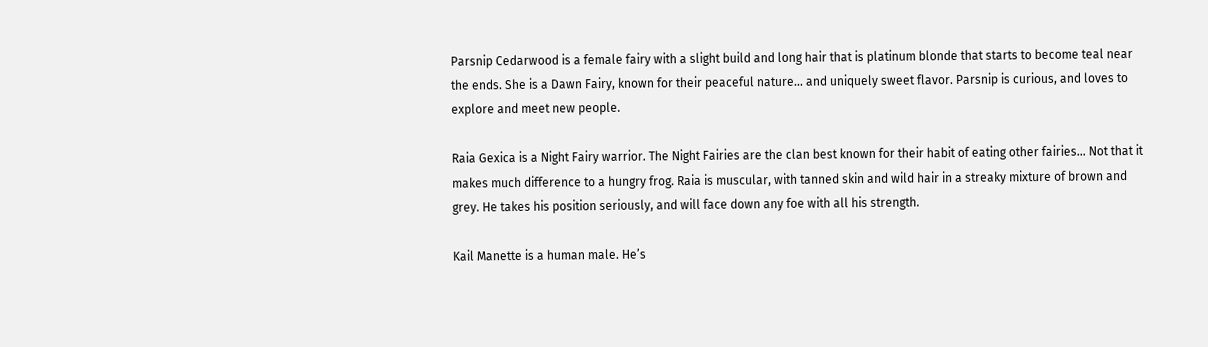Parsnip Cedarwood is a female fairy with a slight build and long hair that is platinum blonde that starts to become teal near the ends. She is a Dawn Fairy, known for their peaceful nature... and uniquely sweet flavor. Parsnip is curious, and loves to explore and meet new people.

Raia Gexica is a Night Fairy warrior. The Night Fairies are the clan best known for their habit of eating other fairies... Not that it makes much difference to a hungry frog. Raia is muscular, with tanned skin and wild hair in a streaky mixture of brown and grey. He takes his position seriously, and will face down any foe with all his strength.

Kail Manette is a human male. He’s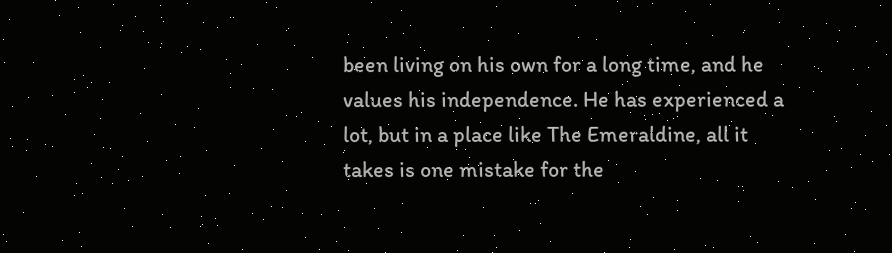been living on his own for a long time, and he values his independence. He has experienced a lot, but in a place like The Emeraldine, all it takes is one mistake for the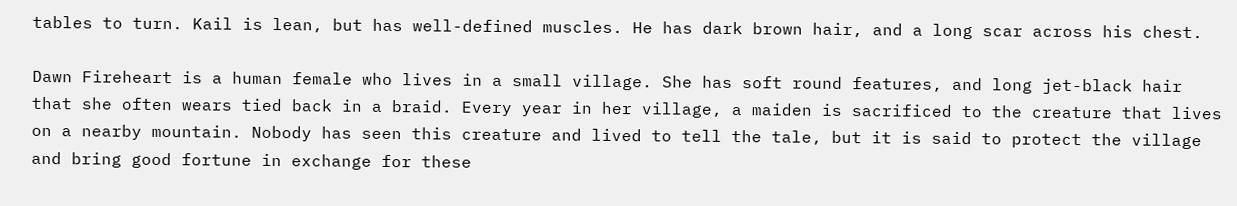tables to turn. Kail is lean, but has well-defined muscles. He has dark brown hair, and a long scar across his chest.

Dawn Fireheart is a human female who lives in a small village. She has soft round features, and long jet-black hair that she often wears tied back in a braid. Every year in her village, a maiden is sacrificed to the creature that lives on a nearby mountain. Nobody has seen this creature and lived to tell the tale, but it is said to protect the village and bring good fortune in exchange for these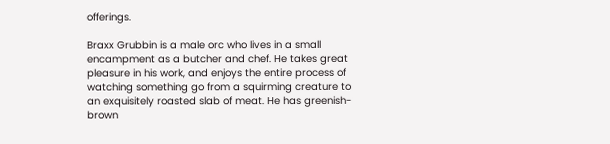offerings.

Braxx Grubbin is a male orc who lives in a small encampment as a butcher and chef. He takes great pleasure in his work, and enjoys the entire process of watching something go from a squirming creature to an exquisitely roasted slab of meat. He has greenish-brown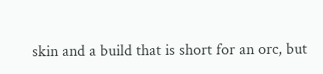skin and a build that is short for an orc, but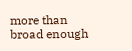more than broad enough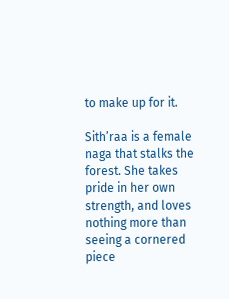to make up for it.

Sith’raa is a female naga that stalks the forest. She takes pride in her own strength, and loves nothing more than seeing a cornered piece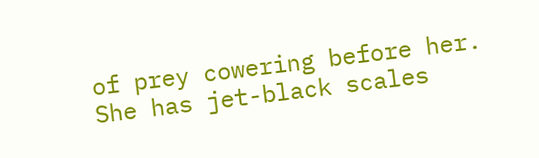of prey cowering before her. She has jet-black scales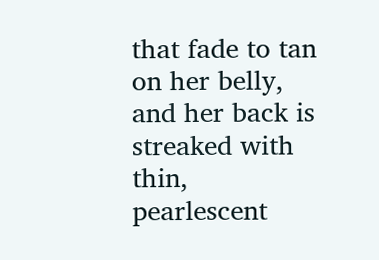that fade to tan on her belly, and her back is streaked with thin, pearlescent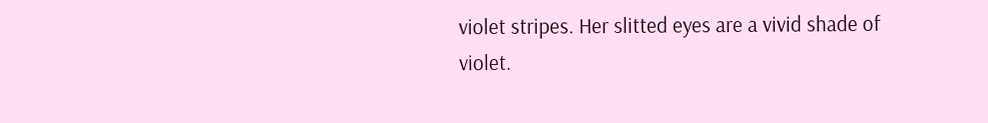violet stripes. Her slitted eyes are a vivid shade of violet.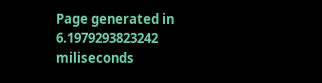Page generated in 6.1979293823242 miliseconds